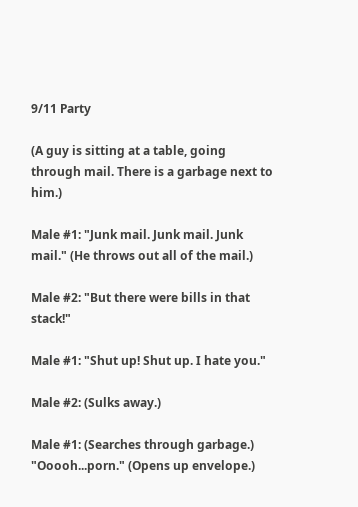9/11 Party

(A guy is sitting at a table, going through mail. There is a garbage next to him.)

Male #1: "Junk mail. Junk mail. Junk mail." (He throws out all of the mail.)

Male #2: "But there were bills in that stack!"

Male #1: "Shut up! Shut up. I hate you."

Male #2: (Sulks away.)

Male #1: (Searches through garbage.) "Ooooh...porn." (Opens up envelope.)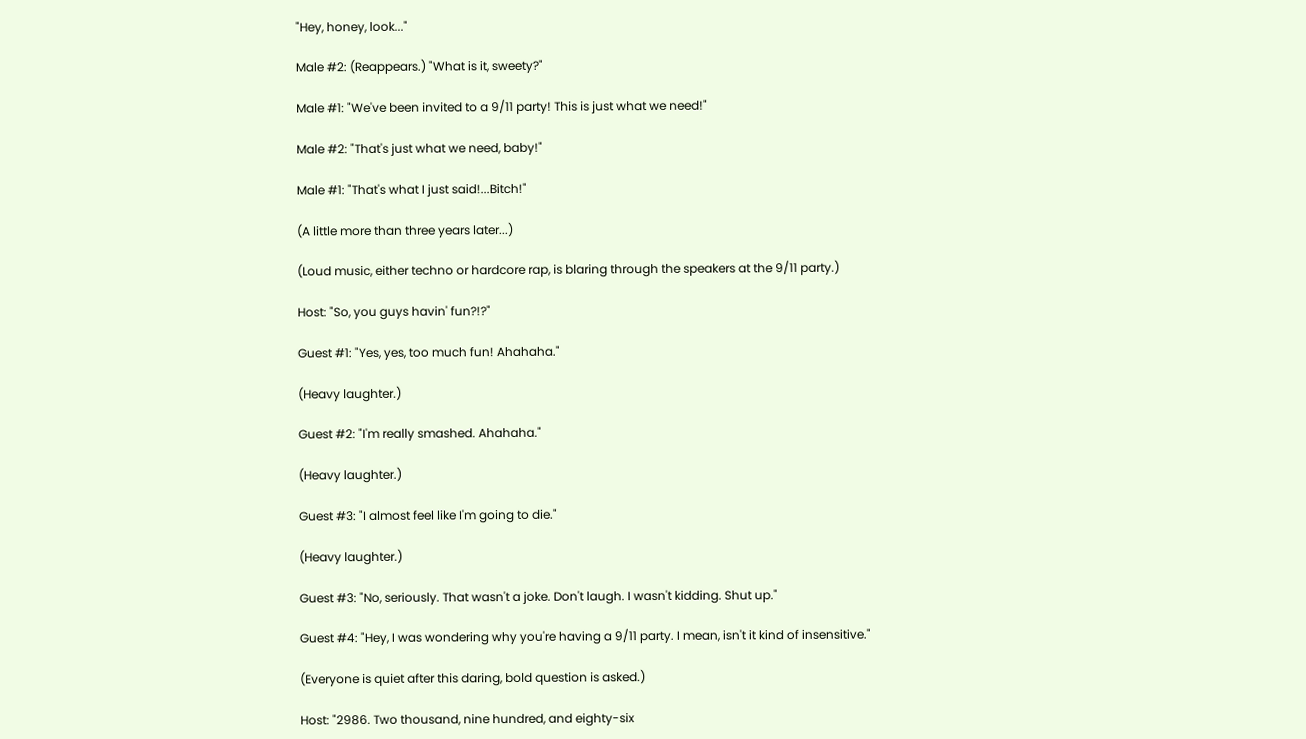"Hey, honey, look..."

Male #2: (Reappears.) "What is it, sweety?"

Male #1: "We've been invited to a 9/11 party! This is just what we need!"

Male #2: "That's just what we need, baby!"

Male #1: "That's what I just said!...Bitch!"

(A little more than three years later...)

(Loud music, either techno or hardcore rap, is blaring through the speakers at the 9/11 party.)

Host: "So, you guys havin' fun?!?"

Guest #1: "Yes, yes, too much fun! Ahahaha."

(Heavy laughter.)

Guest #2: "I'm really smashed. Ahahaha."

(Heavy laughter.)

Guest #3: "I almost feel like I'm going to die."

(Heavy laughter.)

Guest #3: "No, seriously. That wasn't a joke. Don't laugh. I wasn't kidding. Shut up."

Guest #4: "Hey, I was wondering why you're having a 9/11 party. I mean, isn't it kind of insensitive."

(Everyone is quiet after this daring, bold question is asked.)

Host: "2986. Two thousand, nine hundred, and eighty-six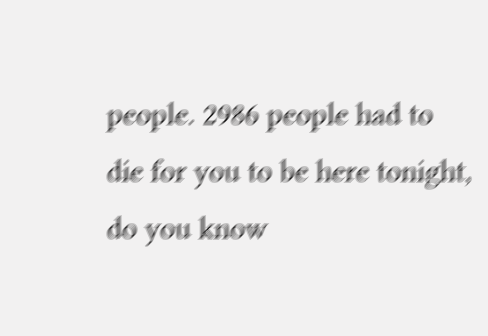people. 2986 people had to die for you to be here tonight, do you know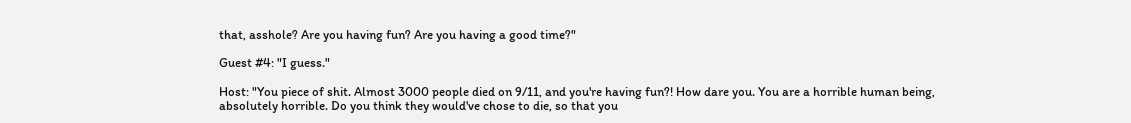that, asshole? Are you having fun? Are you having a good time?"

Guest #4: "I guess."

Host: "You piece of shit. Almost 3000 people died on 9/11, and you're having fun?! How dare you. You are a horrible human being, absolutely horrible. Do you think they would've chose to die, so that you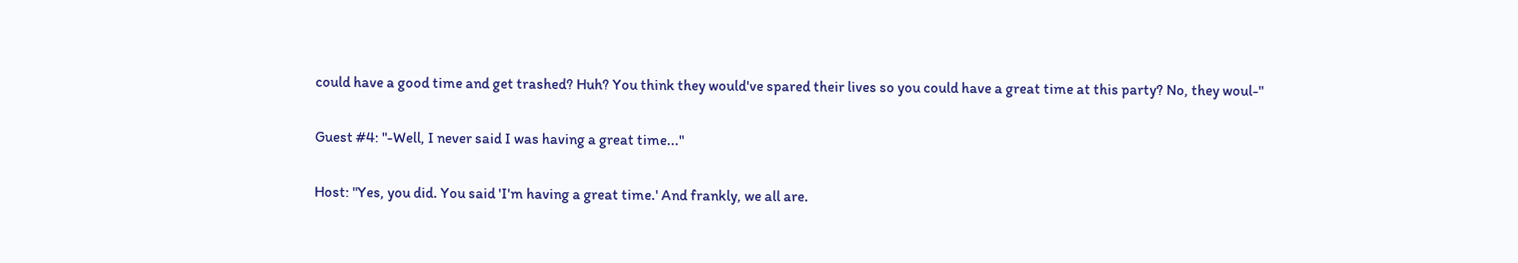could have a good time and get trashed? Huh? You think they would've spared their lives so you could have a great time at this party? No, they woul-"

Guest #4: "-Well, I never said I was having a great time..."

Host: "Yes, you did. You said 'I'm having a great time.' And frankly, we all are.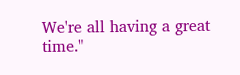We're all having a great time."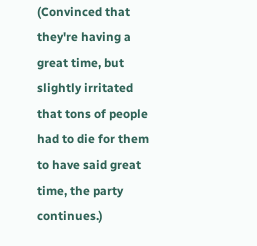(Convinced that they're having a great time, but slightly irritated that tons of people had to die for them to have said great time, the party continues.)